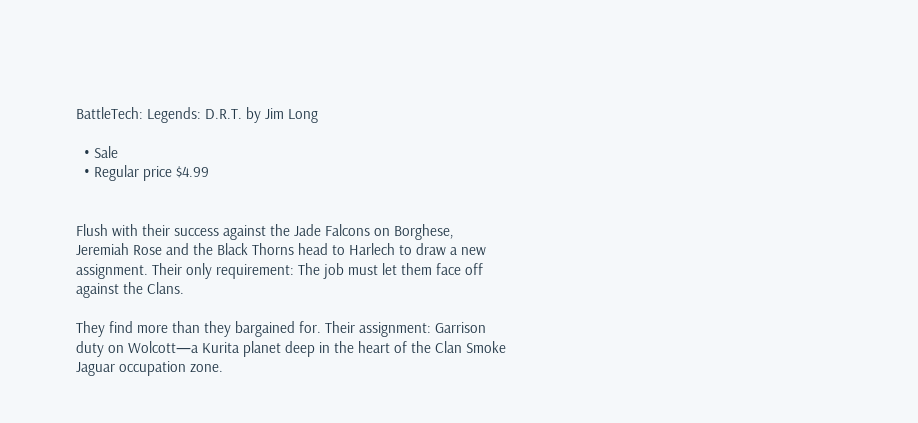BattleTech: Legends: D.R.T. by Jim Long

  • Sale
  • Regular price $4.99


Flush with their success against the Jade Falcons on Borghese, Jeremiah Rose and the Black Thorns head to Harlech to draw a new assignment. Their only requirement: The job must let them face off against the Clans.

They find more than they bargained for. Their assignment: Garrison duty on Wolcott—a Kurita planet deep in the heart of the Clan Smoke Jaguar occupation zone.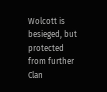Wolcott is besieged, but protected from further Clan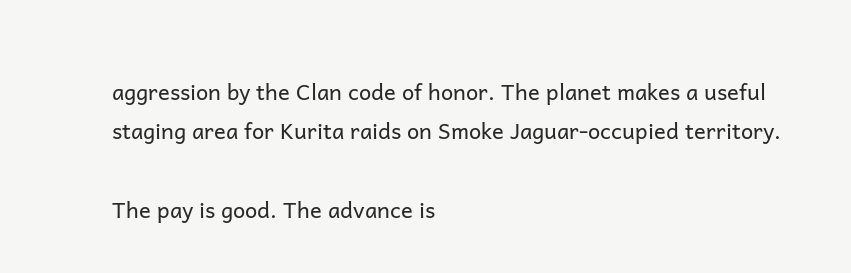aggression by the Clan code of honor. The planet makes a useful staging area for Kurita raids on Smoke Jaguar-occupied territory.

The pay is good. The advance is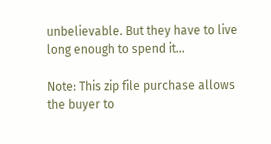unbelievable. But they have to live long enough to spend it...

Note: This zip file purchase allows the buyer to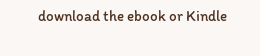download the ebook or Kindle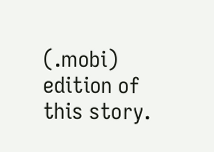(.mobi) edition of this story.